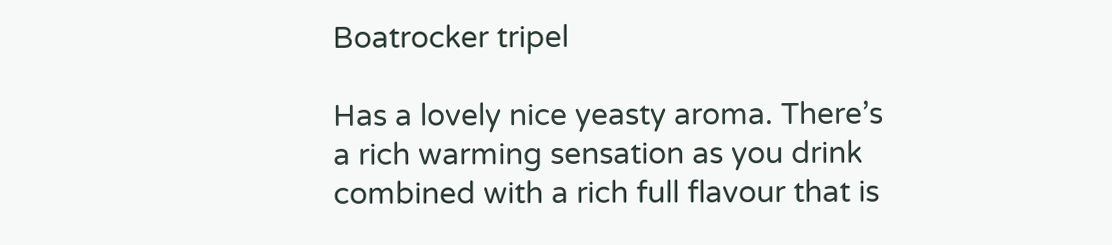Boatrocker tripel

Has a lovely nice yeasty aroma. There’s a rich warming sensation as you drink combined with a rich full flavour that is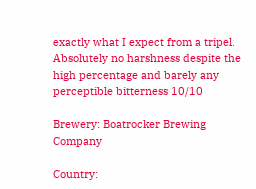exactly what I expect from a tripel. Absolutely no harshness despite the high percentage and barely any perceptible bitterness 10/10

Brewery: Boatrocker Brewing Company

Country: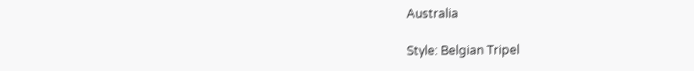Australia

Style: Belgian Tripel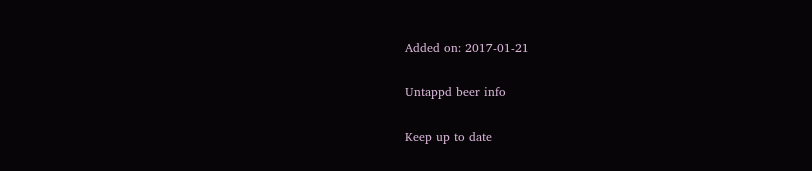Added on: 2017-01-21

Untappd beer info

Keep up to date